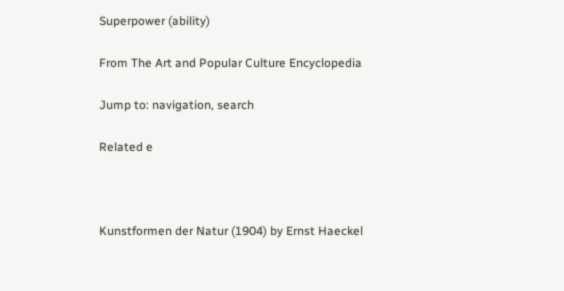Superpower (ability)

From The Art and Popular Culture Encyclopedia

Jump to: navigation, search

Related e



Kunstformen der Natur (1904) by Ernst Haeckel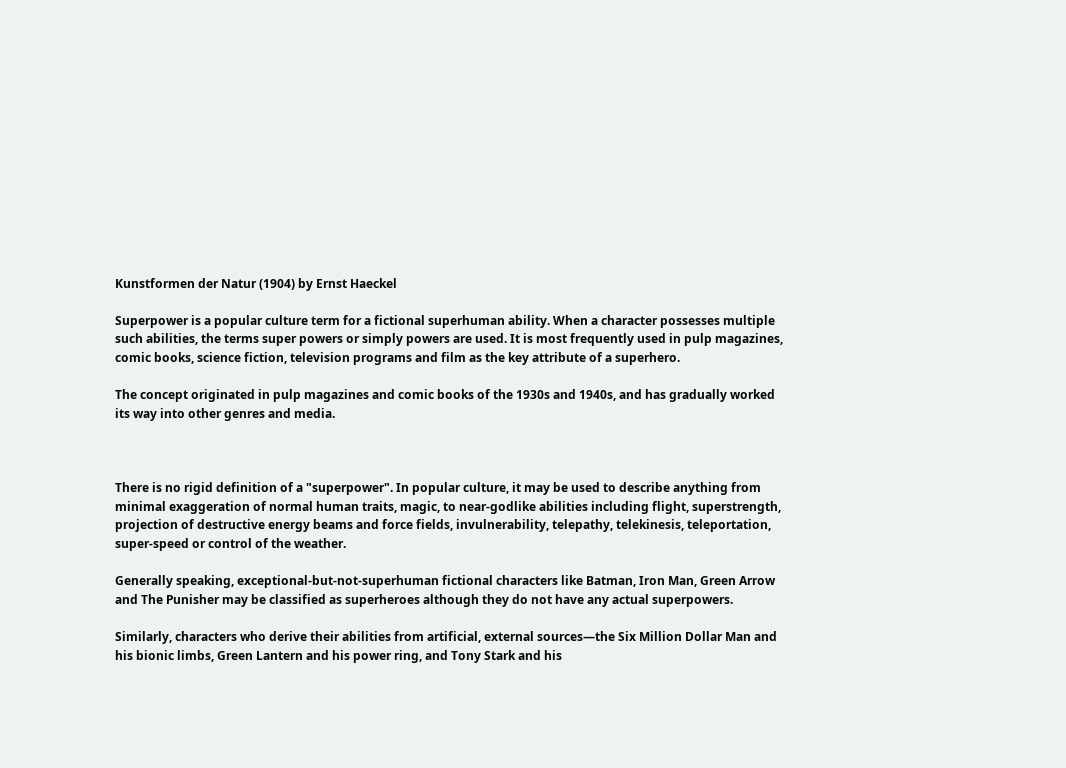Kunstformen der Natur (1904) by Ernst Haeckel

Superpower is a popular culture term for a fictional superhuman ability. When a character possesses multiple such abilities, the terms super powers or simply powers are used. It is most frequently used in pulp magazines, comic books, science fiction, television programs and film as the key attribute of a superhero.

The concept originated in pulp magazines and comic books of the 1930s and 1940s, and has gradually worked its way into other genres and media.



There is no rigid definition of a "superpower". In popular culture, it may be used to describe anything from minimal exaggeration of normal human traits, magic, to near-godlike abilities including flight, superstrength, projection of destructive energy beams and force fields, invulnerability, telepathy, telekinesis, teleportation, super-speed or control of the weather.

Generally speaking, exceptional-but-not-superhuman fictional characters like Batman, Iron Man, Green Arrow and The Punisher may be classified as superheroes although they do not have any actual superpowers.

Similarly, characters who derive their abilities from artificial, external sources—the Six Million Dollar Man and his bionic limbs, Green Lantern and his power ring, and Tony Stark and his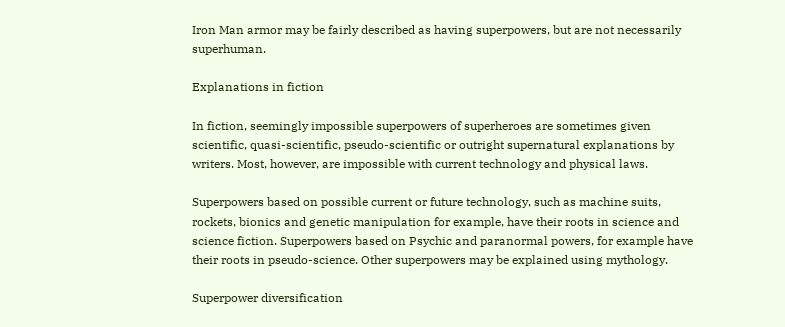Iron Man armor may be fairly described as having superpowers, but are not necessarily superhuman.

Explanations in fiction

In fiction, seemingly impossible superpowers of superheroes are sometimes given scientific, quasi-scientific, pseudo-scientific or outright supernatural explanations by writers. Most, however, are impossible with current technology and physical laws.

Superpowers based on possible current or future technology, such as machine suits, rockets, bionics and genetic manipulation for example, have their roots in science and science fiction. Superpowers based on Psychic and paranormal powers, for example have their roots in pseudo-science. Other superpowers may be explained using mythology.

Superpower diversification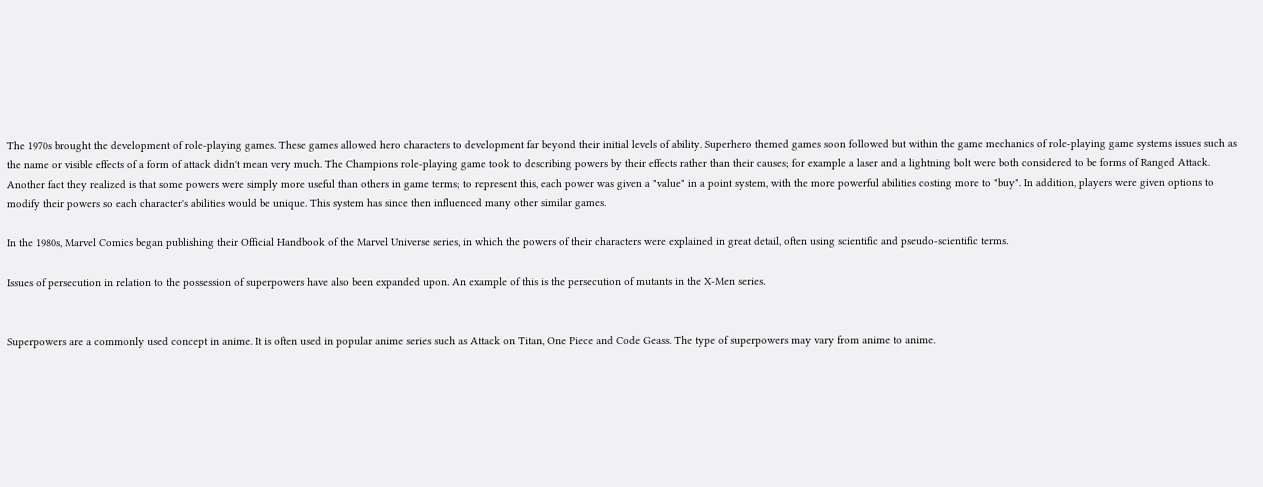The 1970s brought the development of role-playing games. These games allowed hero characters to development far beyond their initial levels of ability. Superhero themed games soon followed but within the game mechanics of role-playing game systems issues such as the name or visible effects of a form of attack didn't mean very much. The Champions role-playing game took to describing powers by their effects rather than their causes; for example a laser and a lightning bolt were both considered to be forms of Ranged Attack. Another fact they realized is that some powers were simply more useful than others in game terms; to represent this, each power was given a "value" in a point system, with the more powerful abilities costing more to "buy". In addition, players were given options to modify their powers so each character's abilities would be unique. This system has since then influenced many other similar games.

In the 1980s, Marvel Comics began publishing their Official Handbook of the Marvel Universe series, in which the powers of their characters were explained in great detail, often using scientific and pseudo-scientific terms.

Issues of persecution in relation to the possession of superpowers have also been expanded upon. An example of this is the persecution of mutants in the X-Men series.


Superpowers are a commonly used concept in anime. It is often used in popular anime series such as Attack on Titan, One Piece and Code Geass. The type of superpowers may vary from anime to anime.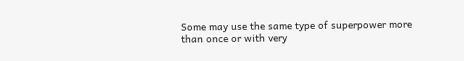Some may use the same type of superpower more than once or with very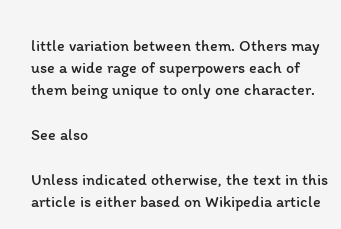little variation between them. Others may use a wide rage of superpowers each of them being unique to only one character.

See also

Unless indicated otherwise, the text in this article is either based on Wikipedia article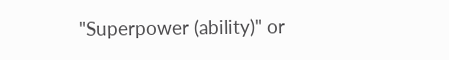"Superpower (ability)" or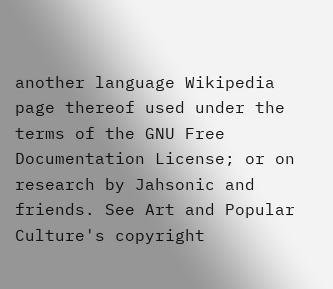another language Wikipedia page thereof used under the terms of the GNU Free Documentation License; or on research by Jahsonic and friends. See Art and Popular Culture's copyright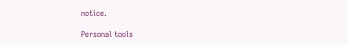notice.

Personal tools